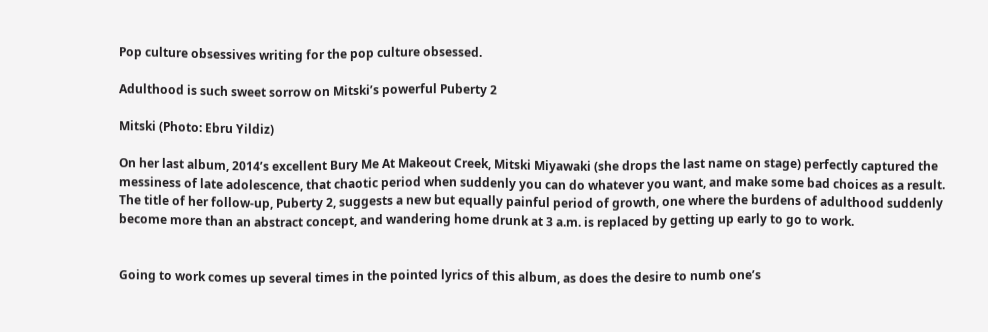Pop culture obsessives writing for the pop culture obsessed.

Adulthood is such sweet sorrow on Mitski’s powerful Puberty 2

Mitski (Photo: Ebru Yildiz)

On her last album, 2014’s excellent Bury Me At Makeout Creek, Mitski Miyawaki (she drops the last name on stage) perfectly captured the messiness of late adolescence, that chaotic period when suddenly you can do whatever you want, and make some bad choices as a result. The title of her follow-up, Puberty 2, suggests a new but equally painful period of growth, one where the burdens of adulthood suddenly become more than an abstract concept, and wandering home drunk at 3 a.m. is replaced by getting up early to go to work.


Going to work comes up several times in the pointed lyrics of this album, as does the desire to numb one’s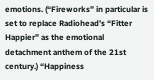emotions. (“Fireworks” in particular is set to replace Radiohead’s “Fitter Happier” as the emotional detachment anthem of the 21st century.) “Happiness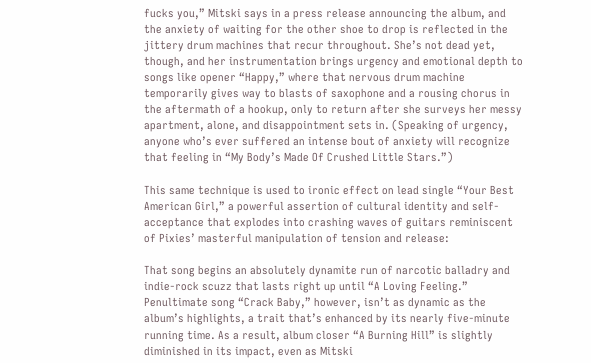fucks you,” Mitski says in a press release announcing the album, and the anxiety of waiting for the other shoe to drop is reflected in the jittery drum machines that recur throughout. She’s not dead yet, though, and her instrumentation brings urgency and emotional depth to songs like opener “Happy,” where that nervous drum machine temporarily gives way to blasts of saxophone and a rousing chorus in the aftermath of a hookup, only to return after she surveys her messy apartment, alone, and disappointment sets in. (Speaking of urgency, anyone who’s ever suffered an intense bout of anxiety will recognize that feeling in “My Body’s Made Of Crushed Little Stars.”)

This same technique is used to ironic effect on lead single “Your Best American Girl,” a powerful assertion of cultural identity and self-acceptance that explodes into crashing waves of guitars reminiscent of Pixies’ masterful manipulation of tension and release:

That song begins an absolutely dynamite run of narcotic balladry and indie-rock scuzz that lasts right up until “A Loving Feeling.” Penultimate song “Crack Baby,” however, isn’t as dynamic as the album’s highlights, a trait that’s enhanced by its nearly five-minute running time. As a result, album closer “A Burning Hill” is slightly diminished in its impact, even as Mitski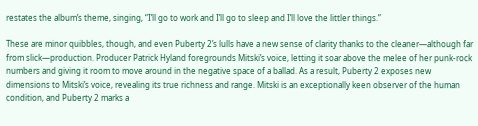restates the album’s theme, singing, “I’ll go to work and I’ll go to sleep and I’ll love the littler things.”

These are minor quibbles, though, and even Puberty 2’s lulls have a new sense of clarity thanks to the cleaner—although far from slick—production. Producer Patrick Hyland foregrounds Mitski’s voice, letting it soar above the melee of her punk-rock numbers and giving it room to move around in the negative space of a ballad. As a result, Puberty 2 exposes new dimensions to Mitski’s voice, revealing its true richness and range. Mitski is an exceptionally keen observer of the human condition, and Puberty 2 marks a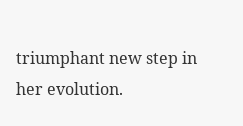triumphant new step in her evolution.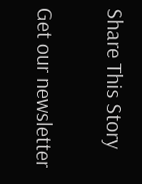Share This Story

Get our newsletter